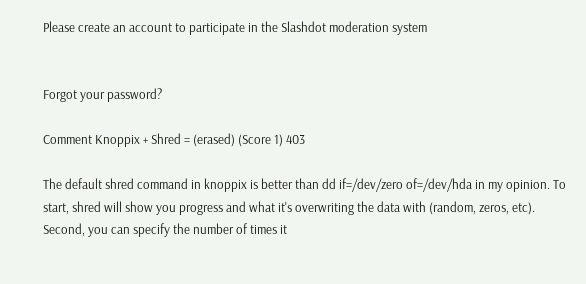Please create an account to participate in the Slashdot moderation system


Forgot your password?

Comment Knoppix + Shred = (erased) (Score 1) 403

The default shred command in knoppix is better than dd if=/dev/zero of=/dev/hda in my opinion. To start, shred will show you progress and what it's overwriting the data with (random, zeros, etc). Second, you can specify the number of times it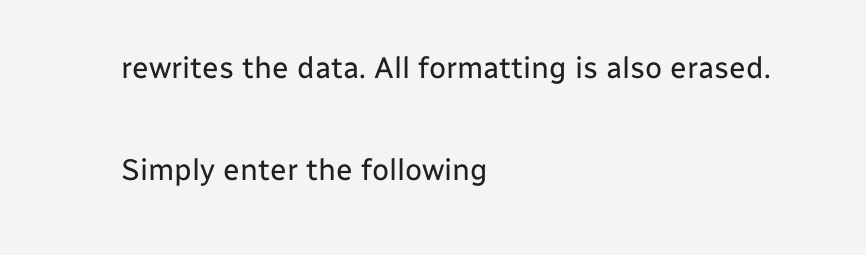rewrites the data. All formatting is also erased.

Simply enter the following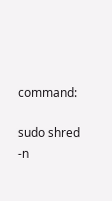command:

sudo shred -n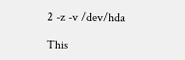2 -z -v /dev/hda

This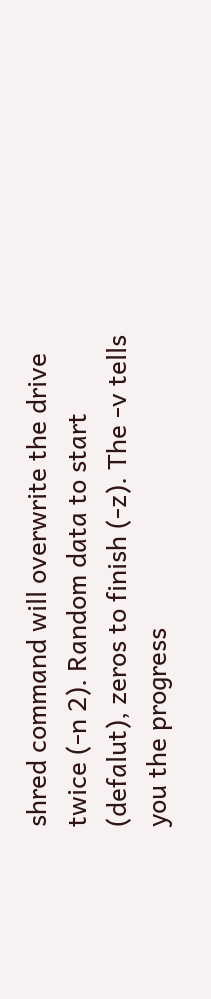shred command will overwrite the drive twice (-n 2). Random data to start (defalut), zeros to finish (-z). The -v tells you the progress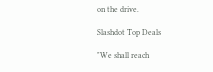on the drive.

Slashdot Top Deals

"We shall reach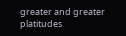greater and greater platitudes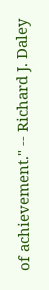of achievement." -- Richard J. Daley